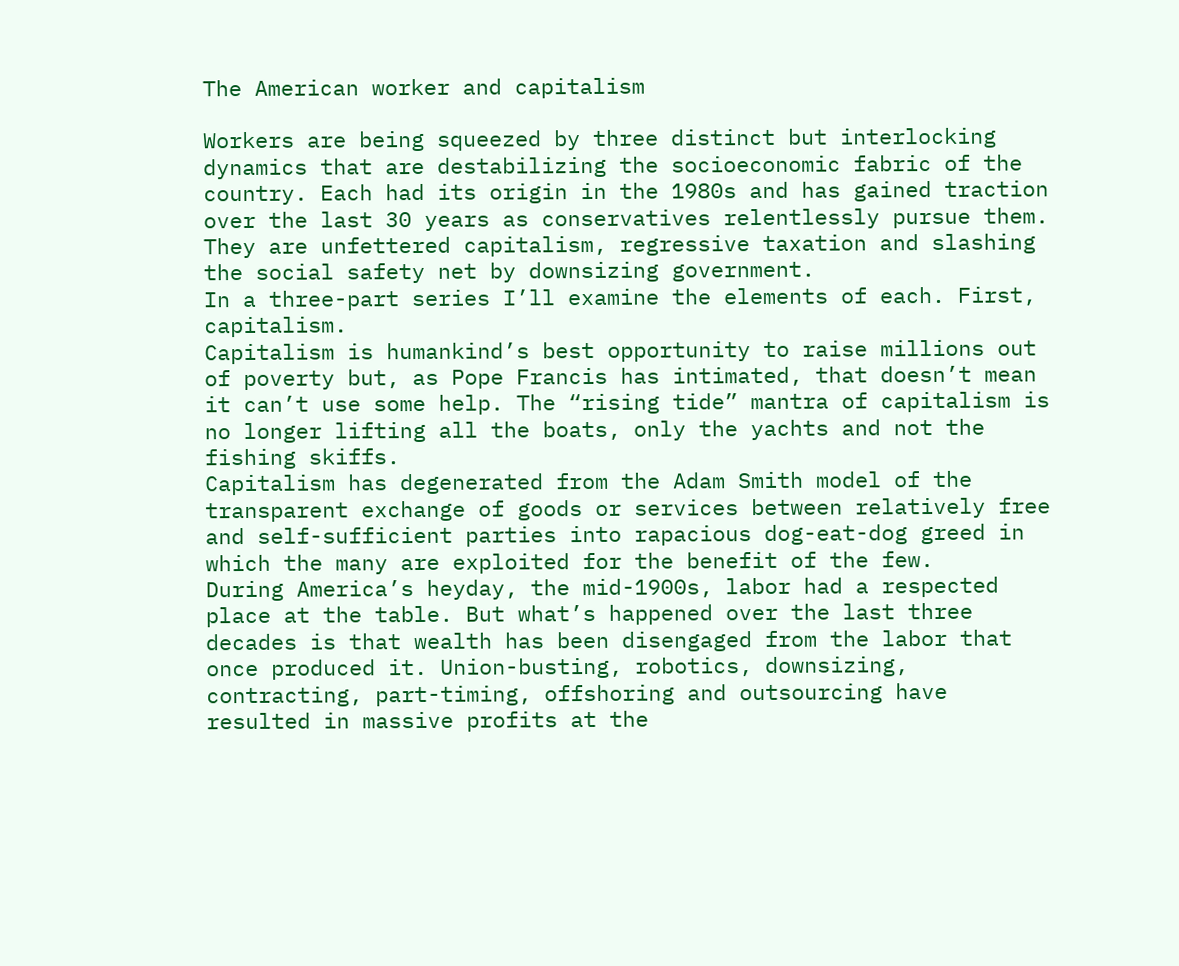The American worker and capitalism

Workers are being squeezed by three distinct but interlocking dynamics that are destabilizing the socioeconomic fabric of the country. Each had its origin in the 1980s and has gained traction over the last 30 years as conservatives relentlessly pursue them. They are unfettered capitalism, regressive taxation and slashing the social safety net by downsizing government.
In a three-part series I’ll examine the elements of each. First, capitalism.
Capitalism is humankind’s best opportunity to raise millions out of poverty but, as Pope Francis has intimated, that doesn’t mean it can’t use some help. The “rising tide” mantra of capitalism is no longer lifting all the boats, only the yachts and not the fishing skiffs.
Capitalism has degenerated from the Adam Smith model of the transparent exchange of goods or services between relatively free and self-sufficient parties into rapacious dog-eat-dog greed in which the many are exploited for the benefit of the few.
During America’s heyday, the mid-1900s, labor had a respected place at the table. But what’s happened over the last three decades is that wealth has been disengaged from the labor that once produced it. Union-busting, robotics, downsizing, contracting, part-timing, offshoring and outsourcing have resulted in massive profits at the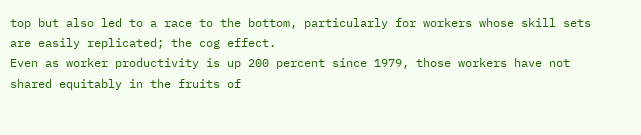top but also led to a race to the bottom, particularly for workers whose skill sets are easily replicated; the cog effect.
Even as worker productivity is up 200 percent since 1979, those workers have not shared equitably in the fruits of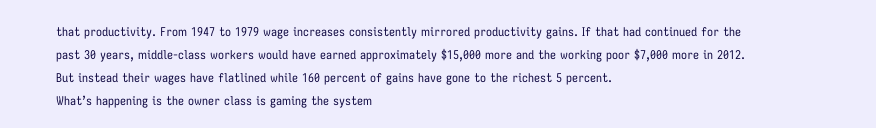that productivity. From 1947 to 1979 wage increases consistently mirrored productivity gains. If that had continued for the past 30 years, middle-class workers would have earned approximately $15,000 more and the working poor $7,000 more in 2012. But instead their wages have flatlined while 160 percent of gains have gone to the richest 5 percent.
What’s happening is the owner class is gaming the system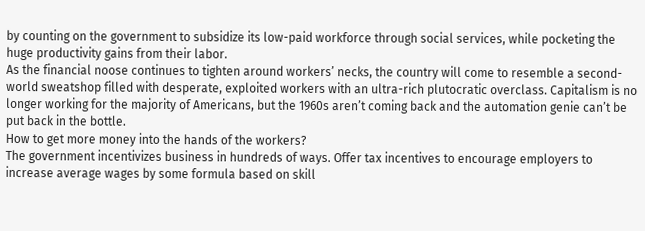by counting on the government to subsidize its low-paid workforce through social services, while pocketing the huge productivity gains from their labor.
As the financial noose continues to tighten around workers’ necks, the country will come to resemble a second-world sweatshop filled with desperate, exploited workers with an ultra-rich plutocratic overclass. Capitalism is no longer working for the majority of Americans, but the 1960s aren’t coming back and the automation genie can’t be put back in the bottle.
How to get more money into the hands of the workers?
The government incentivizes business in hundreds of ways. Offer tax incentives to encourage employers to increase average wages by some formula based on skill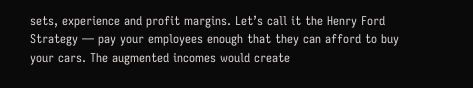sets, experience and profit margins. Let’s call it the Henry Ford Strategy — pay your employees enough that they can afford to buy your cars. The augmented incomes would create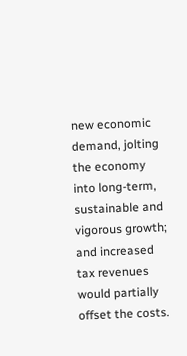new economic demand, jolting the economy into long-term, sustainable and vigorous growth; and increased tax revenues would partially offset the costs.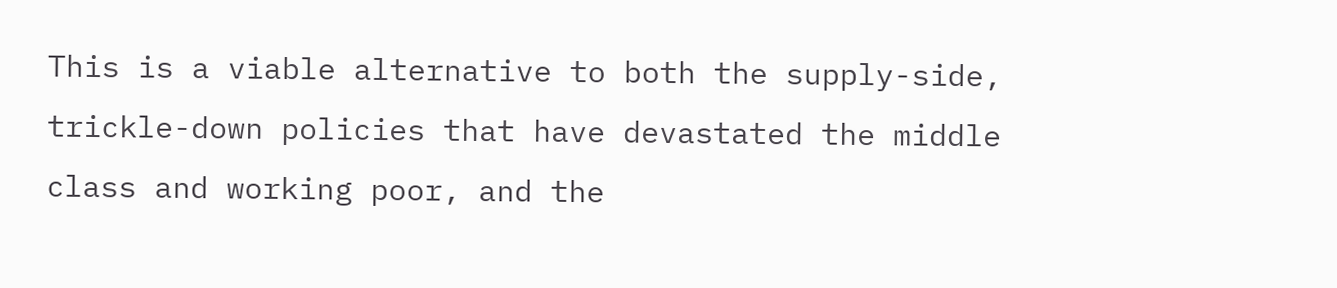This is a viable alternative to both the supply-side, trickle-down policies that have devastated the middle class and working poor, and the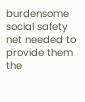burdensome social safety net needed to provide them the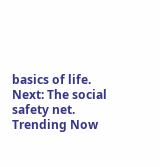basics of life.
Next: The social safety net.
Trending Now